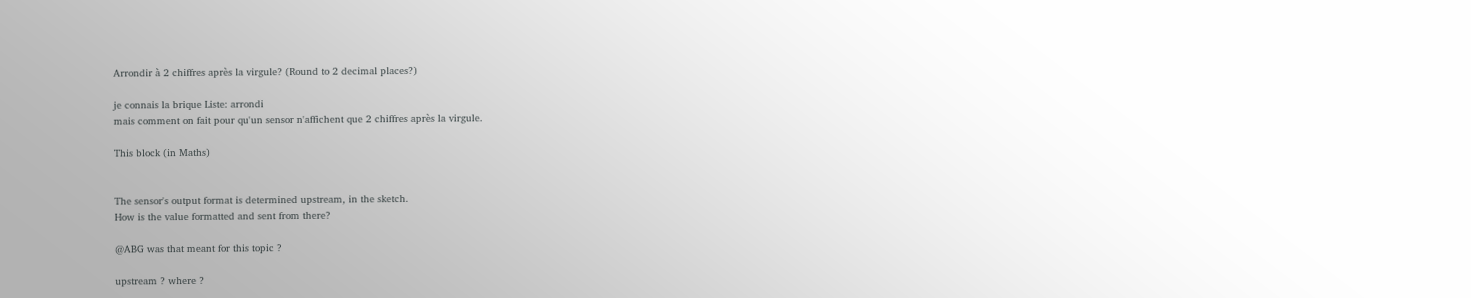Arrondir à 2 chiffres après la virgule? (Round to 2 decimal places?)

je connais la brique Liste: arrondi
mais comment on fait pour qu'un sensor n'affichent que 2 chiffres après la virgule.

This block (in Maths)


The sensor's output format is determined upstream, in the sketch.
How is the value formatted and sent from there?

@ABG was that meant for this topic ?

upstream ? where ?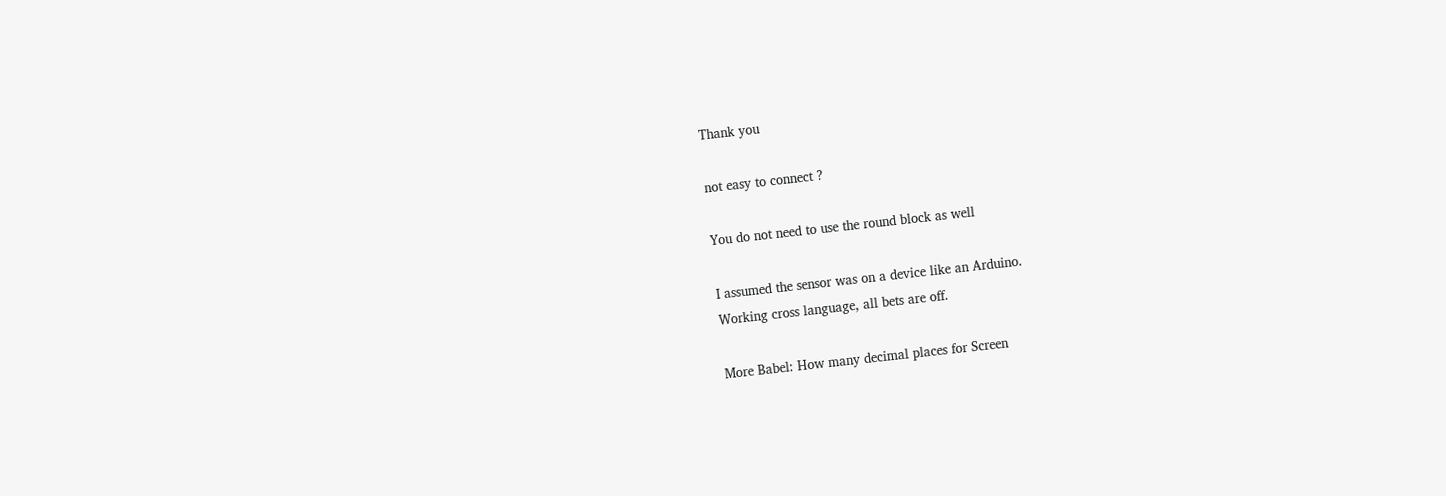Thank you

not easy to connect ?

You do not need to use the round block as well

I assumed the sensor was on a device like an Arduino.
Working cross language, all bets are off.

More Babel: How many decimal places for Screen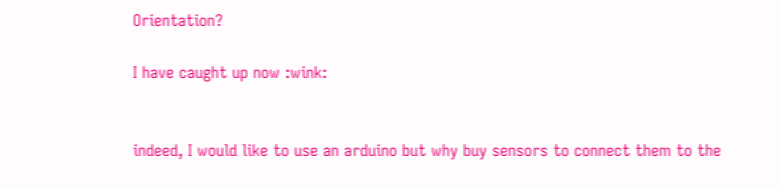Orientation?

I have caught up now :wink:


indeed, I would like to use an arduino but why buy sensors to connect them to the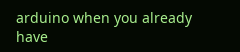arduino when you already have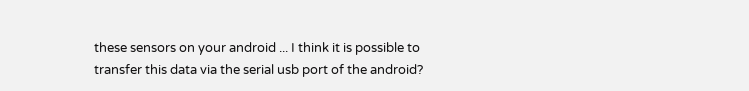these sensors on your android ... I think it is possible to transfer this data via the serial usb port of the android?